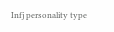Infj personality type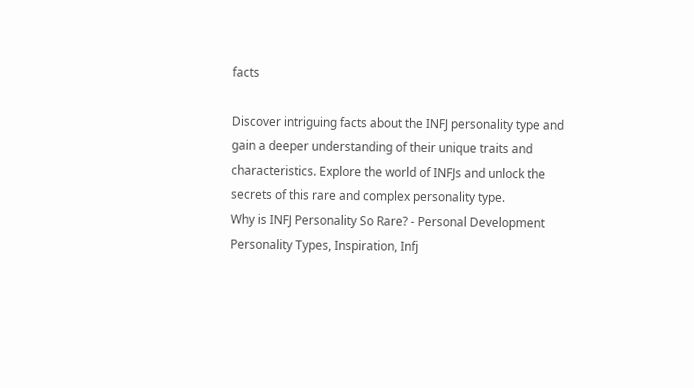facts

Discover intriguing facts about the INFJ personality type and gain a deeper understanding of their unique traits and characteristics. Explore the world of INFJs and unlock the secrets of this rare and complex personality type.
Why is INFJ Personality So Rare? - Personal Development Personality Types, Inspiration, Infj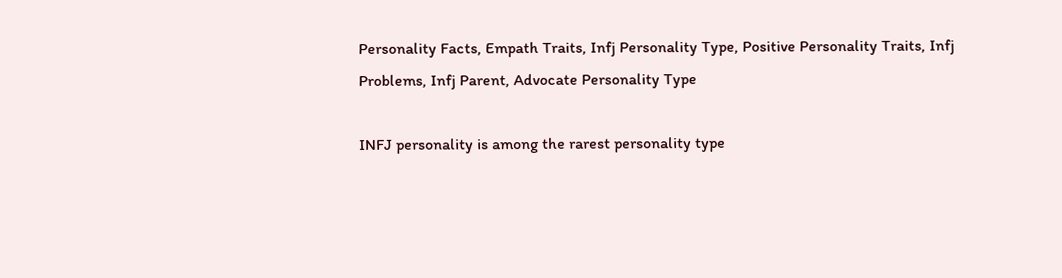Personality Facts, Empath Traits, Infj Personality Type, Positive Personality Traits, Infj Problems, Infj Parent, Advocate Personality Type

INFJ personality is among the rarest personality type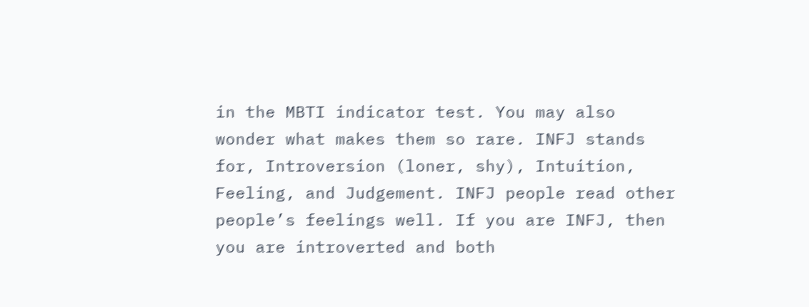in the MBTI indicator test. You may also wonder what makes them so rare. INFJ stands for, Introversion (loner, shy), Intuition, Feeling, and Judgement. INFJ people read other people’s feelings well. If you are INFJ, then you are introverted and both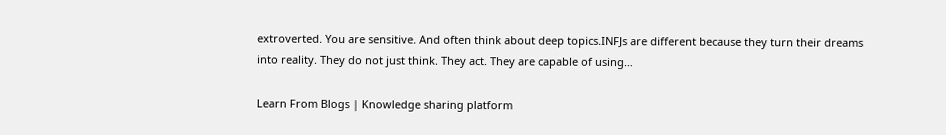extroverted. You are sensitive. And often think about deep topics.INFJs are different because they turn their dreams into reality. They do not just think. They act. They are capable of using…

Learn From Blogs | Knowledge sharing platform